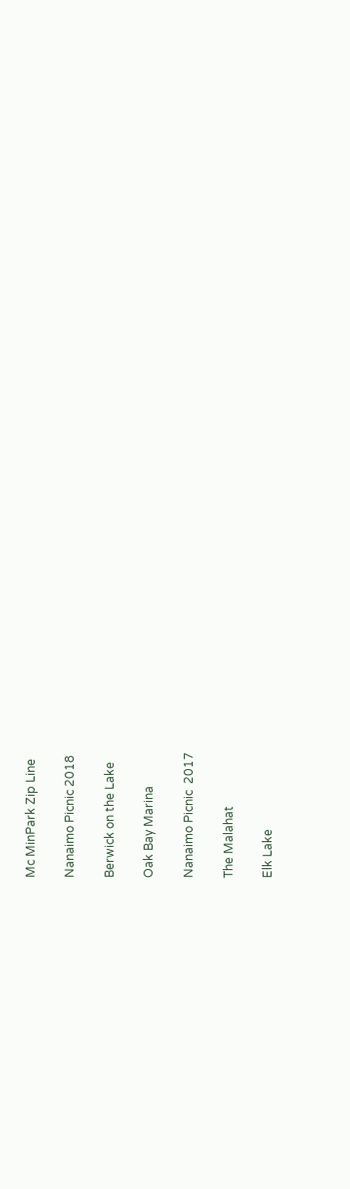Mc MinPark Zip Line

Nanaimo Picnic 2018

Berwick on the Lake

Oak Bay Marina

Nanaimo Picnic  2017

The Malahat

Elk Lake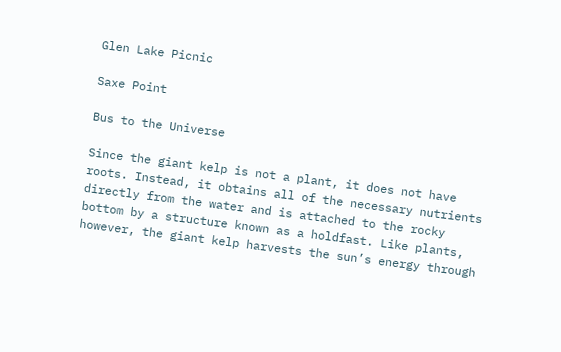Glen Lake Picnic

Saxe Point

Bus to the Universe

Since the giant kelp is not a plant, it does not have roots. Instead, it obtains all of the necessary nutrients directly from the water and is attached to the rocky bottom by a structure known as a holdfast. Like plants, however, the giant kelp harvests the sun’s energy through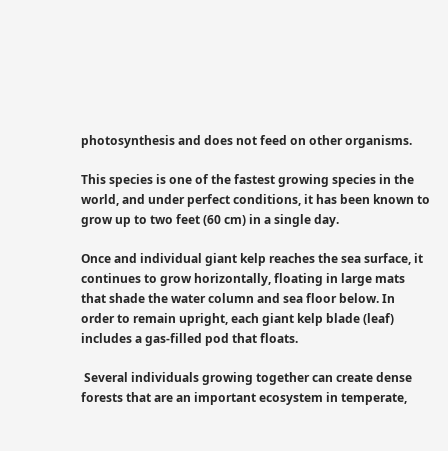photosynthesis and does not feed on other organisms.

This species is one of the fastest growing species in the world, and under perfect conditions, it has been known to grow up to two feet (60 cm) in a single day.

Once and individual giant kelp reaches the sea surface, it continues to grow horizontally, floating in large mats that shade the water column and sea floor below. In order to remain upright, each giant kelp blade (leaf) includes a gas-filled pod that floats.

 Several individuals growing together can create dense forests that are an important ecosystem in temperate,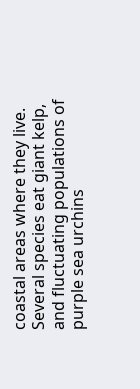coastal areas where they live. Several species eat giant kelp, and fluctuating populations of purple sea urchins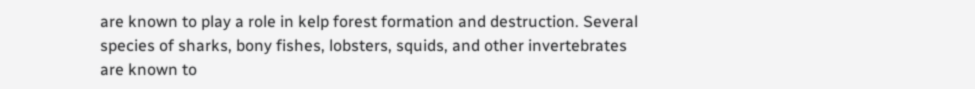are known to play a role in kelp forest formation and destruction. Several species of sharks, bony fishes, lobsters, squids, and other invertebrates are known to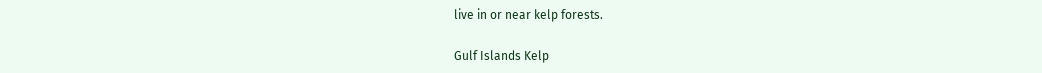live in or near kelp forests.

Gulf Islands Kelp